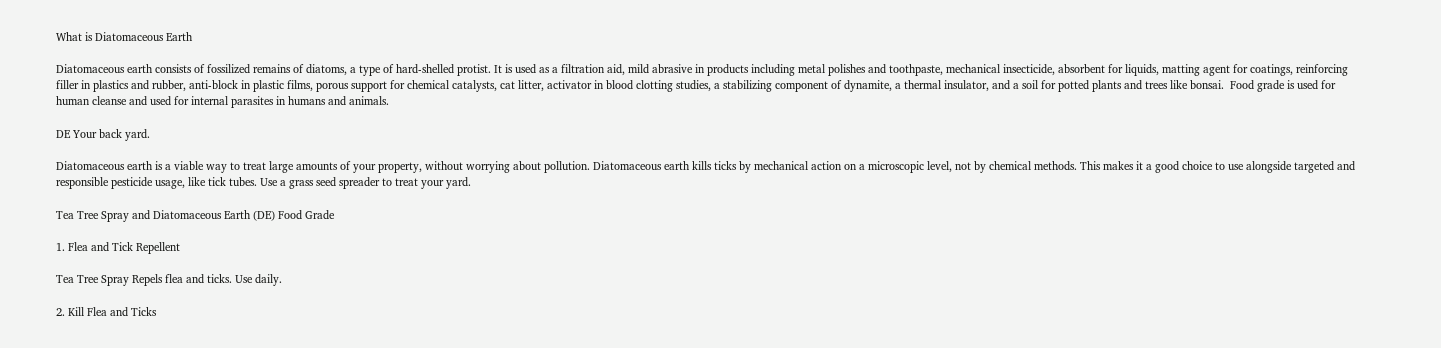What is Diatomaceous Earth

Diatomaceous earth consists of fossilized remains of diatoms, a type of hard-shelled protist. It is used as a filtration aid, mild abrasive in products including metal polishes and toothpaste, mechanical insecticide, absorbent for liquids, matting agent for coatings, reinforcing filler in plastics and rubber, anti-block in plastic films, porous support for chemical catalysts, cat litter, activator in blood clotting studies, a stabilizing component of dynamite, a thermal insulator, and a soil for potted plants and trees like bonsai.  Food grade is used for human cleanse and used for internal parasites in humans and animals.

DE Your back yard.

Diatomaceous earth is a viable way to treat large amounts of your property, without worrying about pollution. Diatomaceous earth kills ticks by mechanical action on a microscopic level, not by chemical methods. This makes it a good choice to use alongside targeted and responsible pesticide usage, like tick tubes. Use a grass seed spreader to treat your yard.

Tea Tree Spray and Diatomaceous Earth (DE) Food Grade

1. Flea and Tick Repellent

Tea Tree Spray Repels flea and ticks. Use daily.

2. Kill Flea and Ticks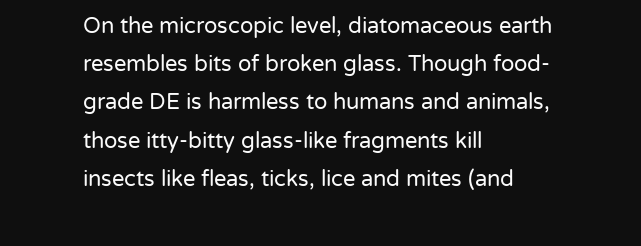On the microscopic level, diatomaceous earth resembles bits of broken glass. Though food-grade DE is harmless to humans and animals, those itty-bitty glass-like fragments kill insects like fleas, ticks, lice and mites (and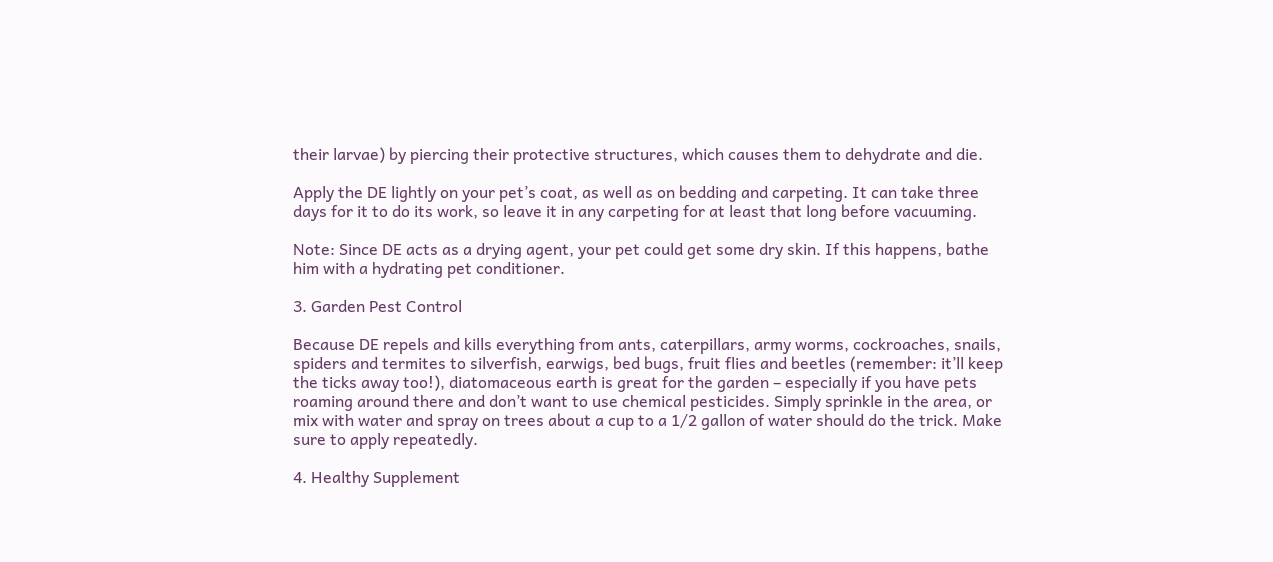their larvae) by piercing their protective structures, which causes them to dehydrate and die.

Apply the DE lightly on your pet’s coat, as well as on bedding and carpeting. It can take three days for it to do its work, so leave it in any carpeting for at least that long before vacuuming.

Note: Since DE acts as a drying agent, your pet could get some dry skin. If this happens, bathe him with a hydrating pet conditioner.

3. Garden Pest Control

Because DE repels and kills everything from ants, caterpillars, army worms, cockroaches, snails, spiders and termites to silverfish, earwigs, bed bugs, fruit flies and beetles (remember: it’ll keep the ticks away too!), diatomaceous earth is great for the garden – especially if you have pets roaming around there and don’t want to use chemical pesticides. Simply sprinkle in the area, or mix with water and spray on trees about a cup to a 1/2 gallon of water should do the trick. Make sure to apply repeatedly.

4. Healthy Supplement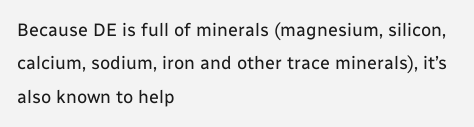Because DE is full of minerals (magnesium, silicon, calcium, sodium, iron and other trace minerals), it’s also known to help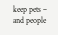keep pets – and people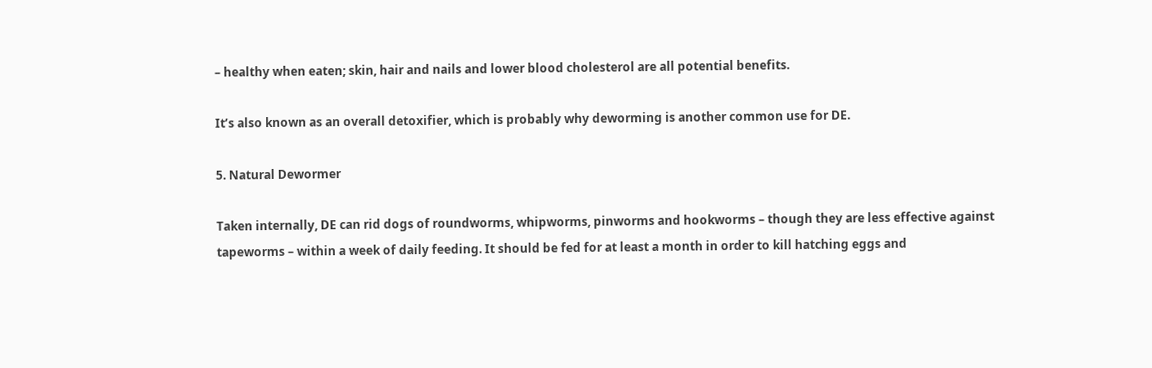– healthy when eaten; skin, hair and nails and lower blood cholesterol are all potential benefits.

It’s also known as an overall detoxifier, which is probably why deworming is another common use for DE.

5. Natural Dewormer

Taken internally, DE can rid dogs of roundworms, whipworms, pinworms and hookworms – though they are less effective against tapeworms – within a week of daily feeding. It should be fed for at least a month in order to kill hatching eggs and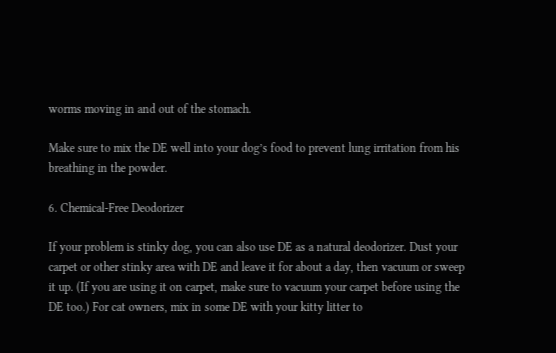worms moving in and out of the stomach.

Make sure to mix the DE well into your dog’s food to prevent lung irritation from his breathing in the powder.

6. Chemical-Free Deodorizer

If your problem is stinky dog, you can also use DE as a natural deodorizer. Dust your carpet or other stinky area with DE and leave it for about a day, then vacuum or sweep it up. (If you are using it on carpet, make sure to vacuum your carpet before using the DE too.) For cat owners, mix in some DE with your kitty litter to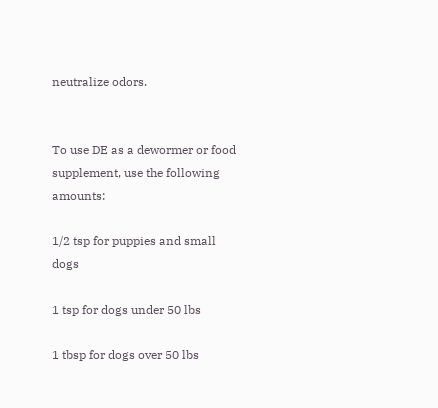neutralize odors.


To use DE as a dewormer or food supplement, use the following amounts:

1/2 tsp for puppies and small dogs

1 tsp for dogs under 50 lbs

1 tbsp for dogs over 50 lbs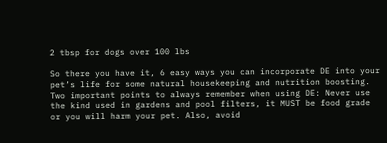2 tbsp for dogs over 100 lbs

So there you have it, 6 easy ways you can incorporate DE into your pet’s life for some natural housekeeping and nutrition boosting. Two important points to always remember when using DE: Never use the kind used in gardens and pool filters, it MUST be food grade or you will harm your pet. Also, avoid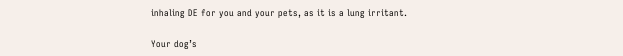inhaling DE for you and your pets, as it is a lung irritant.

Your dog’s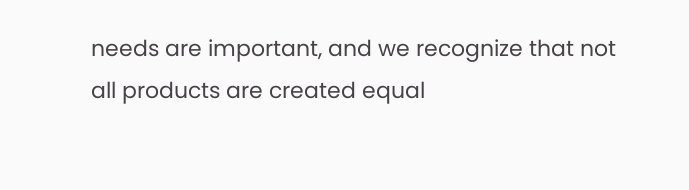needs are important, and we recognize that not all products are created equal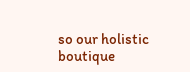so our holistic boutique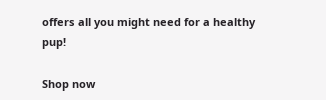offers all you might need for a healthy pup!

Shop now